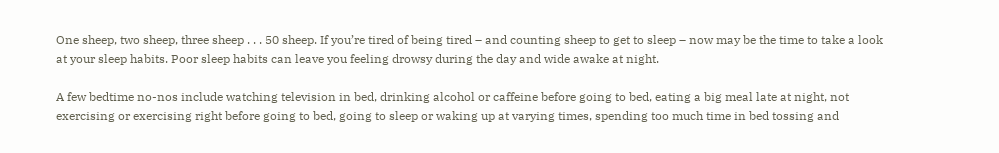One sheep, two sheep, three sheep . . . 50 sheep. If you’re tired of being tired – and counting sheep to get to sleep – now may be the time to take a look at your sleep habits. Poor sleep habits can leave you feeling drowsy during the day and wide awake at night.

A few bedtime no-nos include watching television in bed, drinking alcohol or caffeine before going to bed, eating a big meal late at night, not exercising or exercising right before going to bed, going to sleep or waking up at varying times, spending too much time in bed tossing and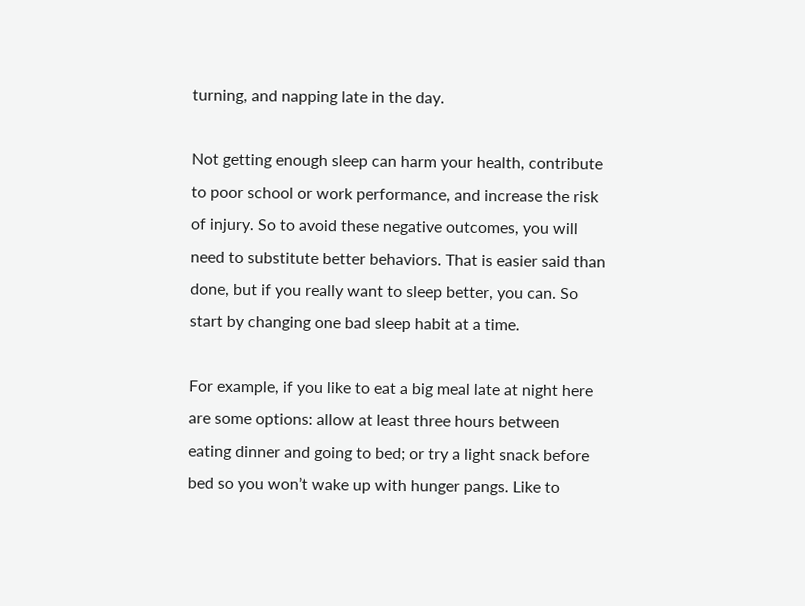turning, and napping late in the day.

Not getting enough sleep can harm your health, contribute to poor school or work performance, and increase the risk of injury. So to avoid these negative outcomes, you will need to substitute better behaviors. That is easier said than done, but if you really want to sleep better, you can. So start by changing one bad sleep habit at a time.

For example, if you like to eat a big meal late at night here are some options: allow at least three hours between eating dinner and going to bed; or try a light snack before bed so you won’t wake up with hunger pangs. Like to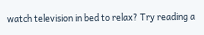watch television in bed to relax? Try reading a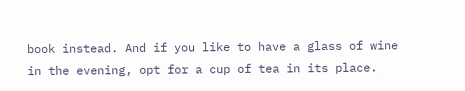book instead. And if you like to have a glass of wine in the evening, opt for a cup of tea in its place.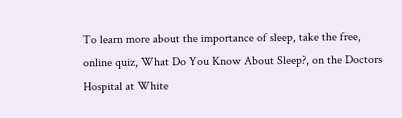To learn more about the importance of sleep, take the free, online quiz, What Do You Know About Sleep?, on the Doctors Hospital at White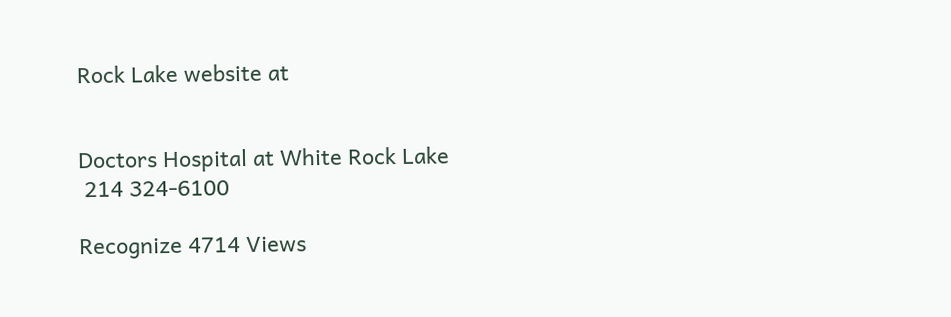Rock Lake website at


Doctors Hospital at White Rock Lake
 214 324-6100

Recognize 4714 Views